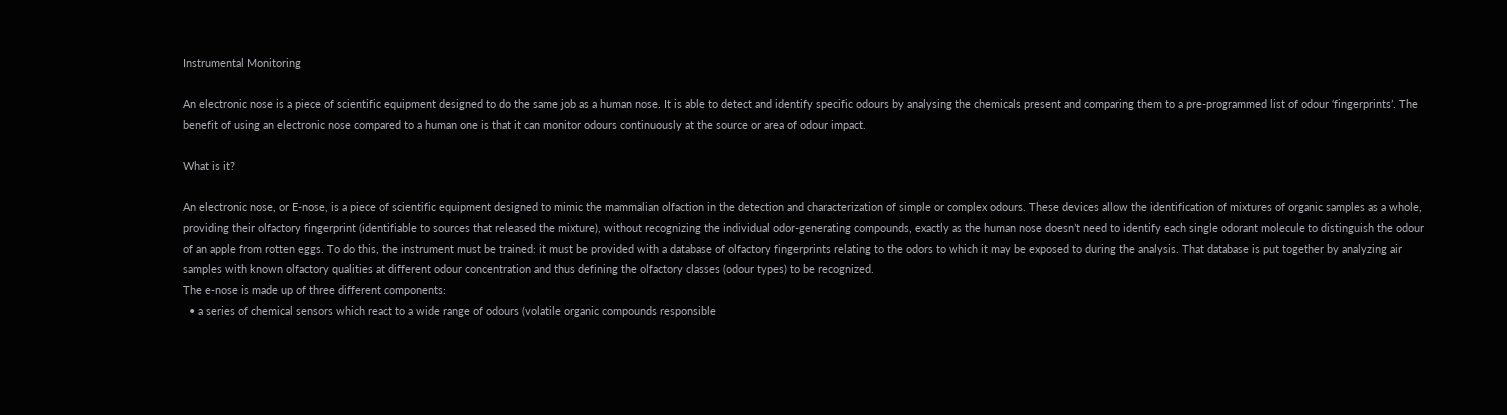Instrumental Monitoring

An electronic nose is a piece of scientific equipment designed to do the same job as a human nose. It is able to detect and identify specific odours by analysing the chemicals present and comparing them to a pre-programmed list of odour ‘fingerprints’. The benefit of using an electronic nose compared to a human one is that it can monitor odours continuously at the source or area of odour impact.

What is it?

An electronic nose, or E-nose, is a piece of scientific equipment designed to mimic the mammalian olfaction in the detection and characterization of simple or complex odours. These devices allow the identification of mixtures of organic samples as a whole, providing their olfactory fingerprint (identifiable to sources that released the mixture), without recognizing the individual odor-generating compounds, exactly as the human nose doesn’t need to identify each single odorant molecule to distinguish the odour of an apple from rotten eggs. To do this, the instrument must be trained: it must be provided with a database of olfactory fingerprints relating to the odors to which it may be exposed to during the analysis. That database is put together by analyzing air samples with known olfactory qualities at different odour concentration and thus defining the olfactory classes (odour types) to be recognized.
The e-nose is made up of three different components:
  • a series of chemical sensors which react to a wide range of odours (volatile organic compounds responsible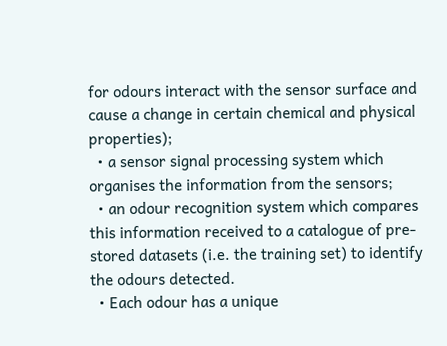for odours interact with the sensor surface and cause a change in certain chemical and physical properties);
  • a sensor signal processing system which organises the information from the sensors;
  • an odour recognition system which compares this information received to a catalogue of pre-stored datasets (i.e. the training set) to identify the odours detected.
  • Each odour has a unique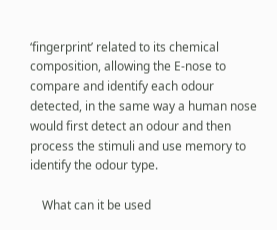‘fingerprint’ related to its chemical composition, allowing the E-nose to compare and identify each odour detected, in the same way a human nose would first detect an odour and then process the stimuli and use memory to identify the odour type.

    What can it be used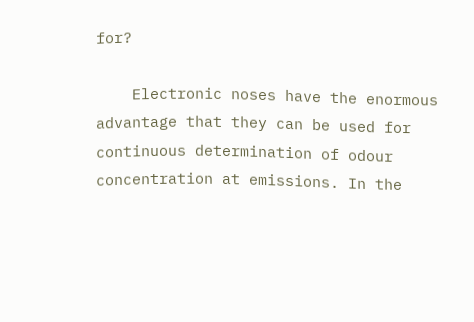for?

    Electronic noses have the enormous advantage that they can be used for continuous determination of odour concentration at emissions. In the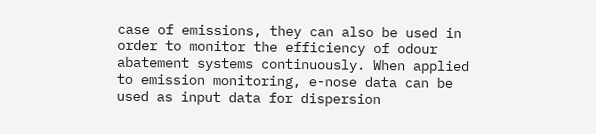case of emissions, they can also be used in order to monitor the efficiency of odour abatement systems continuously. When applied to emission monitoring, e-nose data can be used as input data for dispersion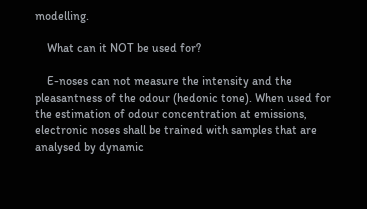modelling.

    What can it NOT be used for?

    E-noses can not measure the intensity and the pleasantness of the odour (hedonic tone). When used for the estimation of odour concentration at emissions, electronic noses shall be trained with samples that are analysed by dynamic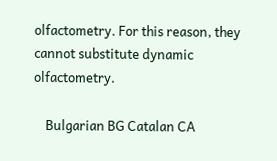olfactometry. For this reason, they cannot substitute dynamic olfactometry.

    Bulgarian BG Catalan CA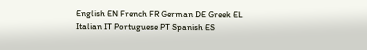English EN French FR German DE Greek EL Italian IT Portuguese PT Spanish ES